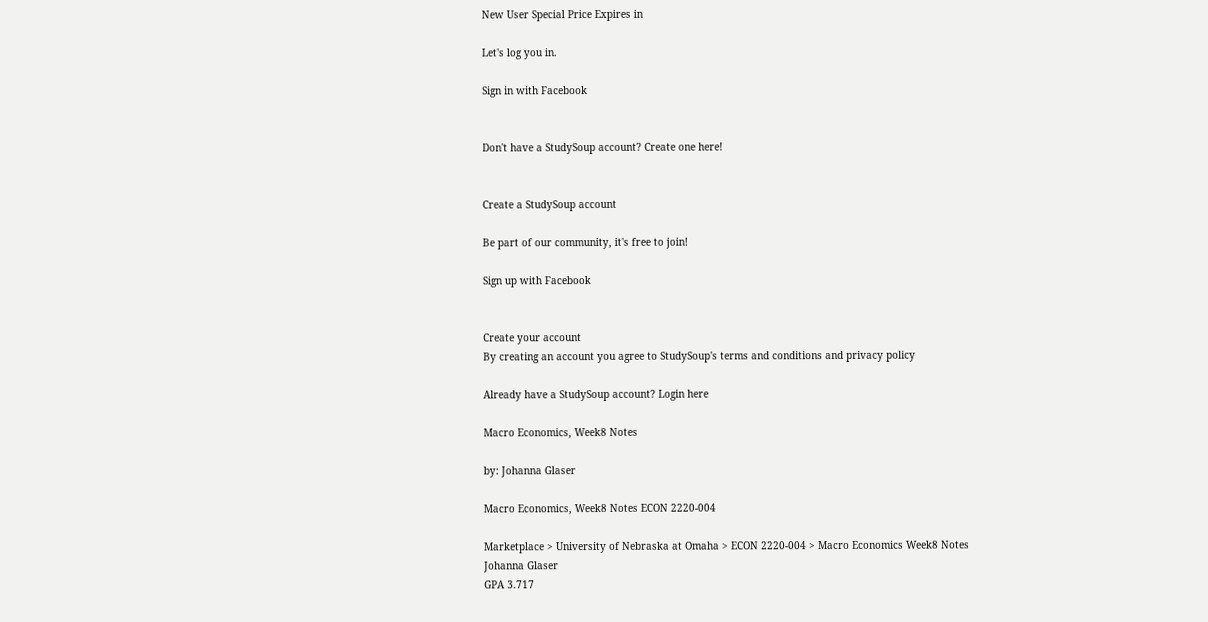New User Special Price Expires in

Let's log you in.

Sign in with Facebook


Don't have a StudySoup account? Create one here!


Create a StudySoup account

Be part of our community, it's free to join!

Sign up with Facebook


Create your account
By creating an account you agree to StudySoup's terms and conditions and privacy policy

Already have a StudySoup account? Login here

Macro Economics, Week8 Notes

by: Johanna Glaser

Macro Economics, Week8 Notes ECON 2220-004

Marketplace > University of Nebraska at Omaha > ECON 2220-004 > Macro Economics Week8 Notes
Johanna Glaser
GPA 3.717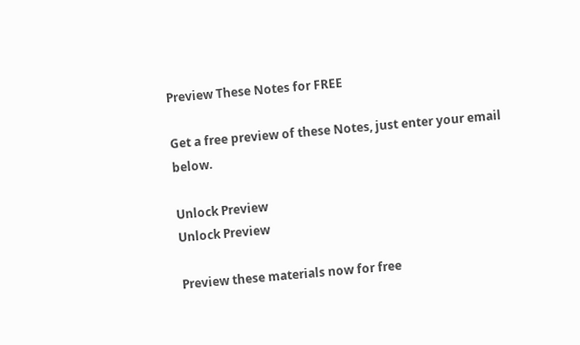Preview These Notes for FREE

Get a free preview of these Notes, just enter your email below.

Unlock Preview
Unlock Preview

Preview these materials now for free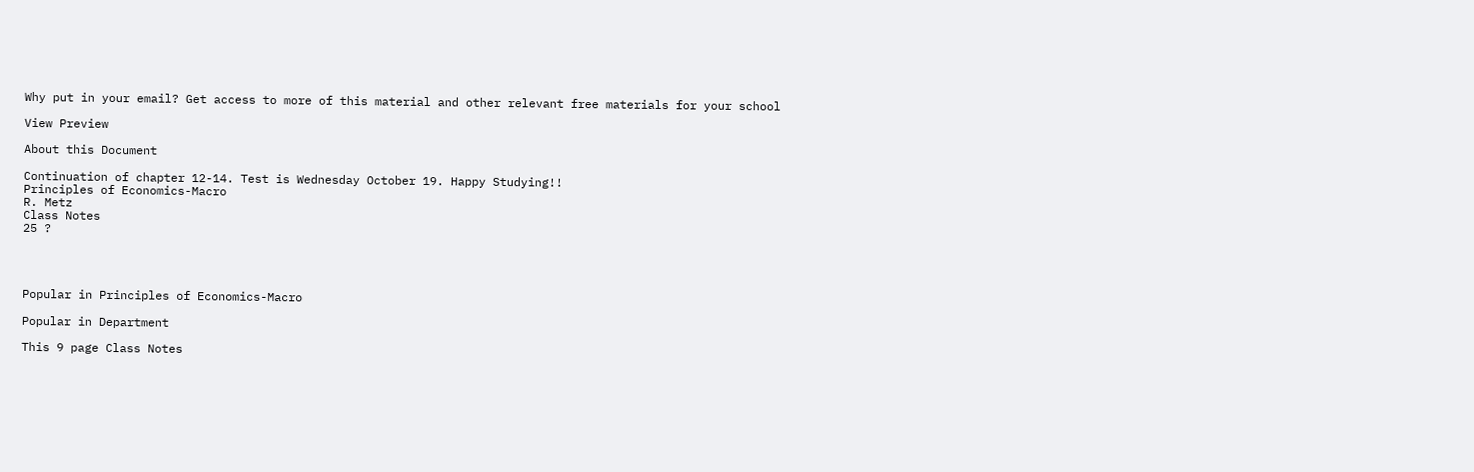Why put in your email? Get access to more of this material and other relevant free materials for your school

View Preview

About this Document

Continuation of chapter 12-14. Test is Wednesday October 19. Happy Studying!!
Principles of Economics-Macro
R. Metz
Class Notes
25 ?




Popular in Principles of Economics-Macro

Popular in Department

This 9 page Class Notes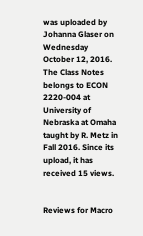was uploaded by Johanna Glaser on Wednesday October 12, 2016. The Class Notes belongs to ECON 2220-004 at University of Nebraska at Omaha taught by R. Metz in Fall 2016. Since its upload, it has received 15 views.


Reviews for Macro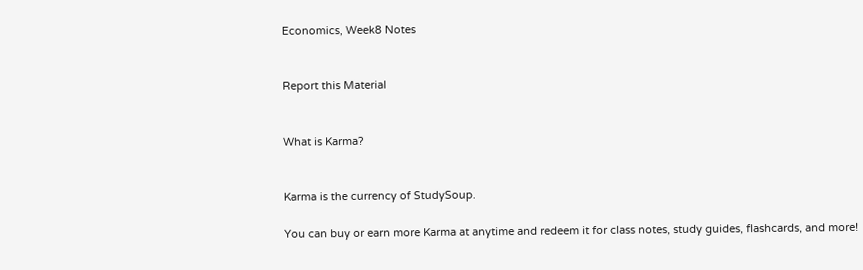Economics, Week8 Notes


Report this Material


What is Karma?


Karma is the currency of StudySoup.

You can buy or earn more Karma at anytime and redeem it for class notes, study guides, flashcards, and more!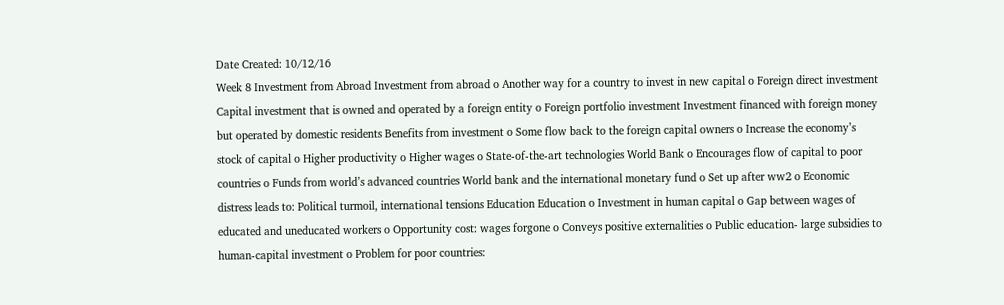Date Created: 10/12/16
Week 8 Investment from Abroad Investment from abroad o Another way for a country to invest in new capital o Foreign direct investment Capital investment that is owned and operated by a foreign entity o Foreign portfolio investment Investment financed with foreign money but operated by domestic residents Benefits from investment o Some flow back to the foreign capital owners o Increase the economy’s stock of capital o Higher productivity o Higher wages o State-of-the-art technologies World Bank o Encourages flow of capital to poor countries o Funds from world’s advanced countries World bank and the international monetary fund o Set up after ww2 o Economic distress leads to: Political turmoil, international tensions Education Education o Investment in human capital o Gap between wages of educated and uneducated workers o Opportunity cost: wages forgone o Conveys positive externalities o Public education- large subsidies to human-capital investment o Problem for poor countries: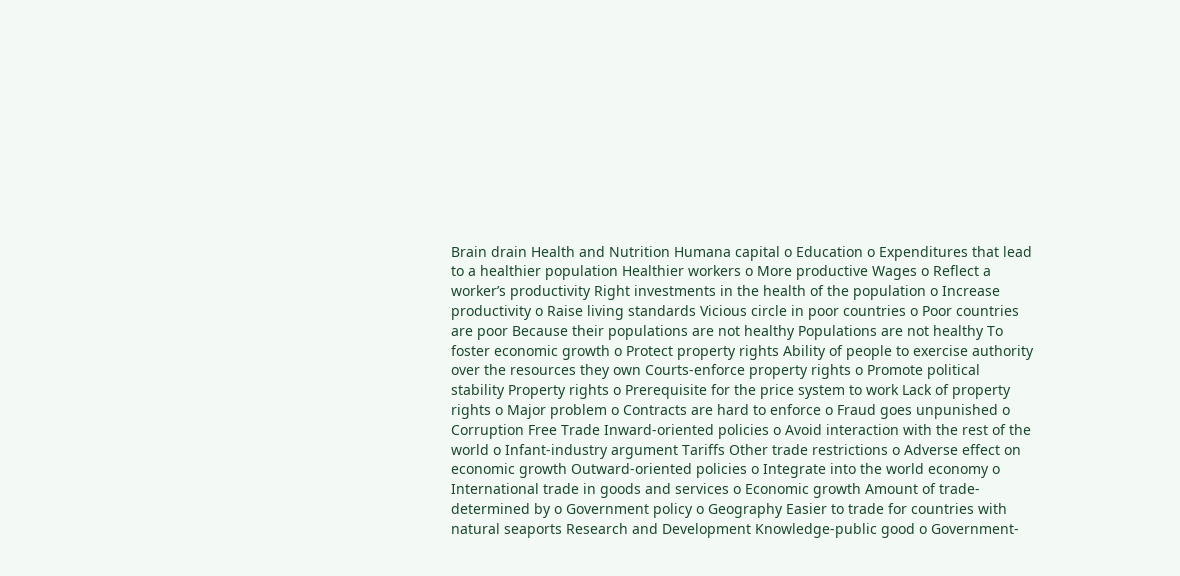Brain drain Health and Nutrition Humana capital o Education o Expenditures that lead to a healthier population Healthier workers o More productive Wages o Reflect a worker’s productivity Right investments in the health of the population o Increase productivity o Raise living standards Vicious circle in poor countries o Poor countries are poor Because their populations are not healthy Populations are not healthy To foster economic growth o Protect property rights Ability of people to exercise authority over the resources they own Courts-enforce property rights o Promote political stability Property rights o Prerequisite for the price system to work Lack of property rights o Major problem o Contracts are hard to enforce o Fraud goes unpunished o Corruption Free Trade Inward-oriented policies o Avoid interaction with the rest of the world o Infant-industry argument Tariffs Other trade restrictions o Adverse effect on economic growth Outward-oriented policies o Integrate into the world economy o International trade in goods and services o Economic growth Amount of trade-determined by o Government policy o Geography Easier to trade for countries with natural seaports Research and Development Knowledge-public good o Government-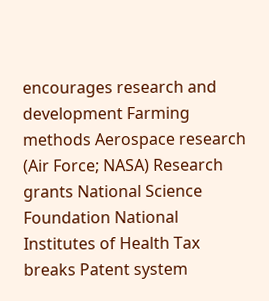encourages research and development Farming methods Aerospace research (Air Force; NASA) Research grants National Science Foundation National Institutes of Health Tax breaks Patent system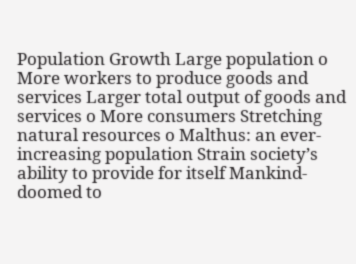Population Growth Large population o More workers to produce goods and services Larger total output of goods and services o More consumers Stretching natural resources o Malthus: an ever-increasing population Strain society’s ability to provide for itself Mankind- doomed to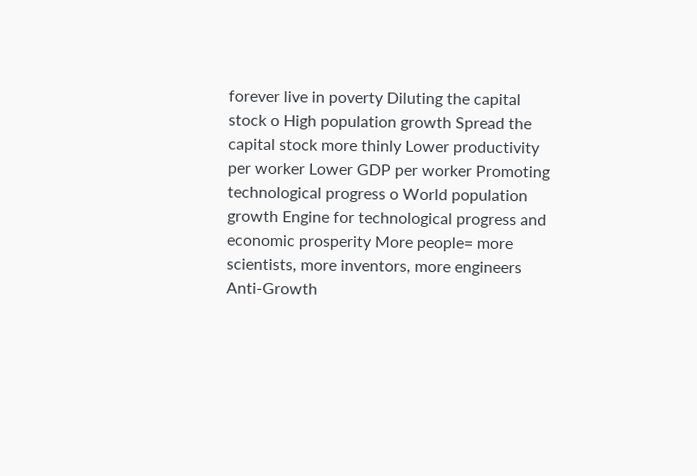forever live in poverty Diluting the capital stock o High population growth Spread the capital stock more thinly Lower productivity per worker Lower GDP per worker Promoting technological progress o World population growth Engine for technological progress and economic prosperity More people= more scientists, more inventors, more engineers Anti-Growth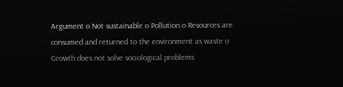Argument o Not sustainable o Pollution o Resources are consumed and returned to the environment as waste o Growth does not solve sociological problems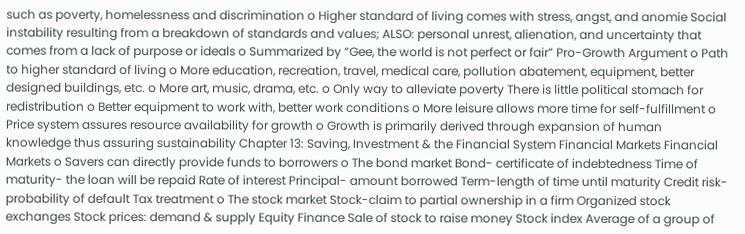such as poverty, homelessness and discrimination o Higher standard of living comes with stress, angst, and anomie Social instability resulting from a breakdown of standards and values; ALSO: personal unrest, alienation, and uncertainty that comes from a lack of purpose or ideals o Summarized by “Gee, the world is not perfect or fair” Pro-Growth Argument o Path to higher standard of living o More education, recreation, travel, medical care, pollution abatement, equipment, better designed buildings, etc. o More art, music, drama, etc. o Only way to alleviate poverty There is little political stomach for redistribution o Better equipment to work with, better work conditions o More leisure allows more time for self-fulfillment o Price system assures resource availability for growth o Growth is primarily derived through expansion of human knowledge thus assuring sustainability Chapter 13: Saving, Investment & the Financial System Financial Markets Financial Markets o Savers can directly provide funds to borrowers o The bond market Bond- certificate of indebtedness Time of maturity- the loan will be repaid Rate of interest Principal- amount borrowed Term-length of time until maturity Credit risk- probability of default Tax treatment o The stock market Stock-claim to partial ownership in a firm Organized stock exchanges Stock prices: demand & supply Equity Finance Sale of stock to raise money Stock index Average of a group of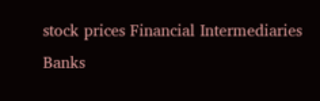stock prices Financial Intermediaries Banks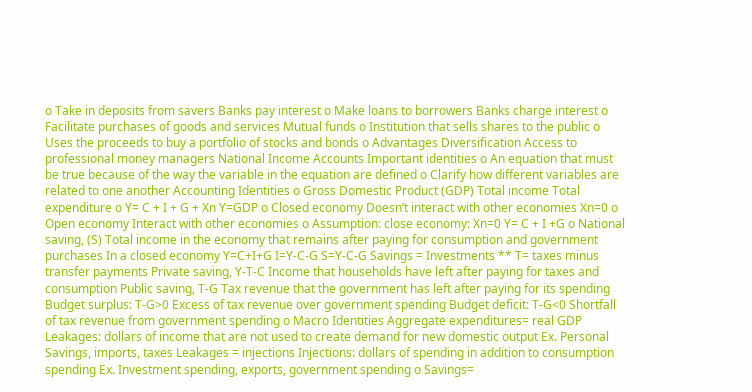o Take in deposits from savers Banks pay interest o Make loans to borrowers Banks charge interest o Facilitate purchases of goods and services Mutual funds o Institution that sells shares to the public o Uses the proceeds to buy a portfolio of stocks and bonds o Advantages Diversification Access to professional money managers National Income Accounts Important identities o An equation that must be true because of the way the variable in the equation are defined o Clarify how different variables are related to one another Accounting Identities o Gross Domestic Product (GDP) Total income Total expenditure o Y= C + I + G + Xn Y=GDP o Closed economy Doesn’t interact with other economies Xn=0 o Open economy Interact with other economies o Assumption: close economy: Xn=0 Y= C + I +G o National saving, (S) Total income in the economy that remains after paying for consumption and government purchases In a closed economy Y=C+I+G I=Y-C-G S=Y-C-G Savings = Investments ** T= taxes minus transfer payments Private saving, Y-T-C Income that households have left after paying for taxes and consumption Public saving, T-G Tax revenue that the government has left after paying for its spending Budget surplus: T-G>0 Excess of tax revenue over government spending Budget deficit: T-G<0 Shortfall of tax revenue from government spending o Macro Identities Aggregate expenditures= real GDP Leakages: dollars of income that are not used to create demand for new domestic output Ex. Personal Savings, imports, taxes Leakages = injections Injections: dollars of spending in addition to consumption spending Ex. Investment spending, exports, government spending o Savings=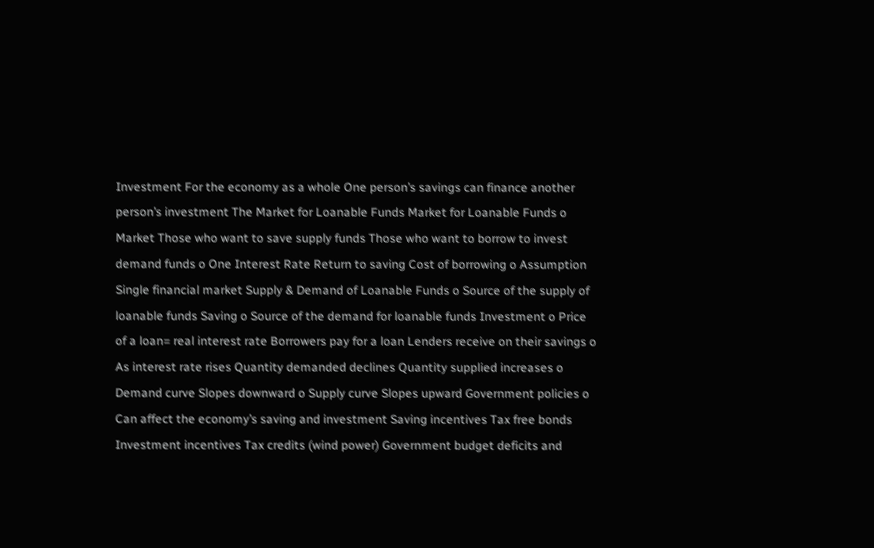Investment For the economy as a whole One person’s savings can finance another person’s investment The Market for Loanable Funds Market for Loanable Funds o Market Those who want to save supply funds Those who want to borrow to invest demand funds o One Interest Rate Return to saving Cost of borrowing o Assumption Single financial market Supply & Demand of Loanable Funds o Source of the supply of loanable funds Saving o Source of the demand for loanable funds Investment o Price of a loan= real interest rate Borrowers pay for a loan Lenders receive on their savings o As interest rate rises Quantity demanded declines Quantity supplied increases o Demand curve Slopes downward o Supply curve Slopes upward Government policies o Can affect the economy’s saving and investment Saving incentives Tax free bonds Investment incentives Tax credits (wind power) Government budget deficits and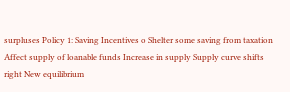surpluses Policy 1: Saving Incentives o Shelter some saving from taxation Affect supply of loanable funds Increase in supply Supply curve shifts right New equilibrium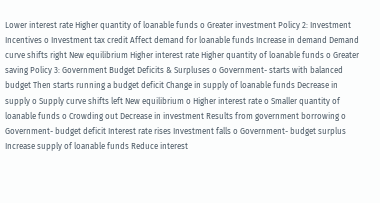Lower interest rate Higher quantity of loanable funds o Greater investment Policy 2: Investment Incentives o Investment tax credit Affect demand for loanable funds Increase in demand Demand curve shifts right New equilibrium Higher interest rate Higher quantity of loanable funds o Greater saving Policy 3: Government Budget Deficits & Surpluses o Government- starts with balanced budget Then starts running a budget deficit Change in supply of loanable funds Decrease in supply o Supply curve shifts left New equilibrium o Higher interest rate o Smaller quantity of loanable funds o Crowding out Decrease in investment Results from government borrowing o Government- budget deficit Interest rate rises Investment falls o Government- budget surplus Increase supply of loanable funds Reduce interest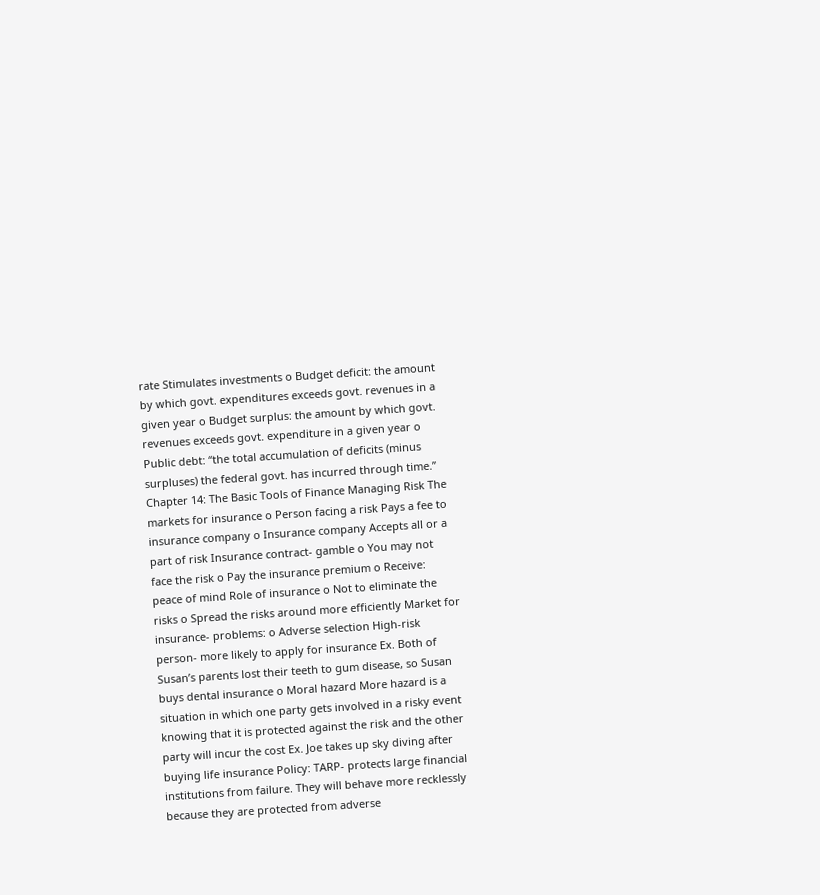rate Stimulates investments o Budget deficit: the amount by which govt. expenditures exceeds govt. revenues in a given year o Budget surplus: the amount by which govt. revenues exceeds govt. expenditure in a given year o Public debt: “the total accumulation of deficits (minus surpluses) the federal govt. has incurred through time.” Chapter 14: The Basic Tools of Finance Managing Risk The markets for insurance o Person facing a risk Pays a fee to insurance company o Insurance company Accepts all or a part of risk Insurance contract- gamble o You may not face the risk o Pay the insurance premium o Receive: peace of mind Role of insurance o Not to eliminate the risks o Spread the risks around more efficiently Market for insurance- problems: o Adverse selection High-risk person- more likely to apply for insurance Ex. Both of Susan’s parents lost their teeth to gum disease, so Susan buys dental insurance o Moral hazard More hazard is a situation in which one party gets involved in a risky event knowing that it is protected against the risk and the other party will incur the cost Ex. Joe takes up sky diving after buying life insurance Policy: TARP- protects large financial institutions from failure. They will behave more recklessly because they are protected from adverse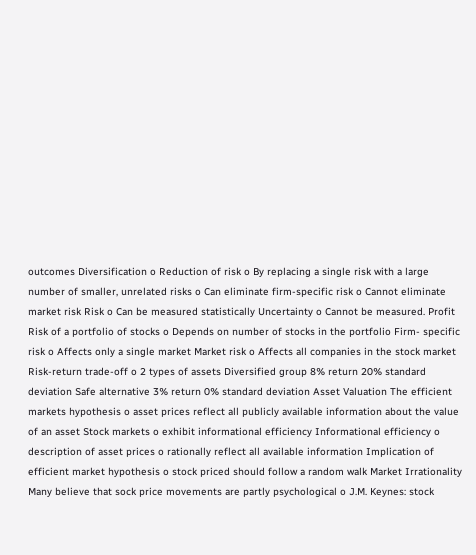outcomes Diversification o Reduction of risk o By replacing a single risk with a large number of smaller, unrelated risks o Can eliminate firm-specific risk o Cannot eliminate market risk Risk o Can be measured statistically Uncertainty o Cannot be measured. Profit Risk of a portfolio of stocks o Depends on number of stocks in the portfolio Firm- specific risk o Affects only a single market Market risk o Affects all companies in the stock market Risk-return trade-off o 2 types of assets Diversified group 8% return 20% standard deviation Safe alternative 3% return 0% standard deviation Asset Valuation The efficient markets hypothesis o asset prices reflect all publicly available information about the value of an asset Stock markets o exhibit informational efficiency Informational efficiency o description of asset prices o rationally reflect all available information Implication of efficient market hypothesis o stock priced should follow a random walk Market Irrationality Many believe that sock price movements are partly psychological o J.M. Keynes: stock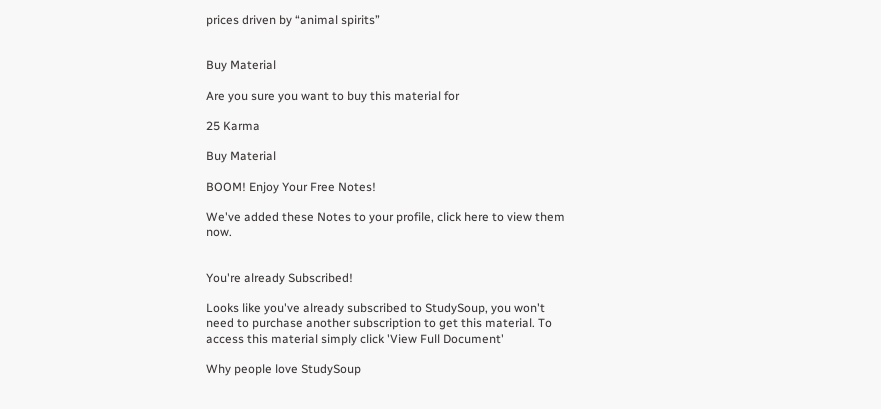prices driven by “animal spirits”


Buy Material

Are you sure you want to buy this material for

25 Karma

Buy Material

BOOM! Enjoy Your Free Notes!

We've added these Notes to your profile, click here to view them now.


You're already Subscribed!

Looks like you've already subscribed to StudySoup, you won't need to purchase another subscription to get this material. To access this material simply click 'View Full Document'

Why people love StudySoup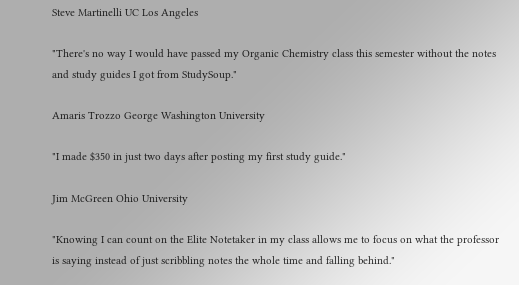Steve Martinelli UC Los Angeles

"There's no way I would have passed my Organic Chemistry class this semester without the notes and study guides I got from StudySoup."

Amaris Trozzo George Washington University

"I made $350 in just two days after posting my first study guide."

Jim McGreen Ohio University

"Knowing I can count on the Elite Notetaker in my class allows me to focus on what the professor is saying instead of just scribbling notes the whole time and falling behind."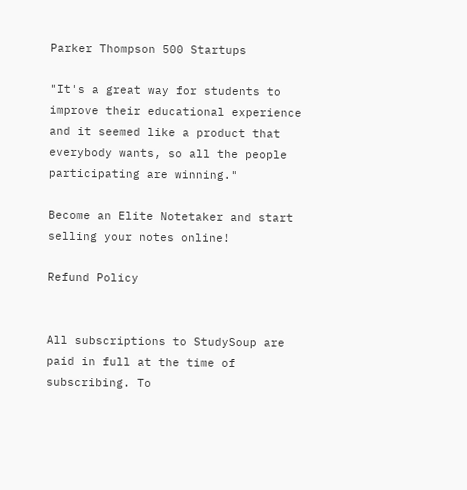Parker Thompson 500 Startups

"It's a great way for students to improve their educational experience and it seemed like a product that everybody wants, so all the people participating are winning."

Become an Elite Notetaker and start selling your notes online!

Refund Policy


All subscriptions to StudySoup are paid in full at the time of subscribing. To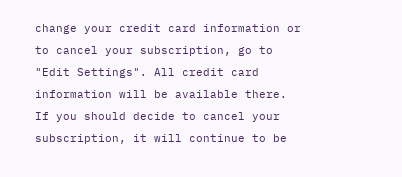change your credit card information or to cancel your subscription, go to "Edit Settings". All credit card information will be available there. If you should decide to cancel your subscription, it will continue to be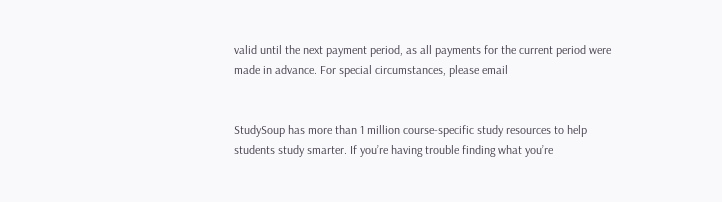valid until the next payment period, as all payments for the current period were made in advance. For special circumstances, please email


StudySoup has more than 1 million course-specific study resources to help students study smarter. If you’re having trouble finding what you’re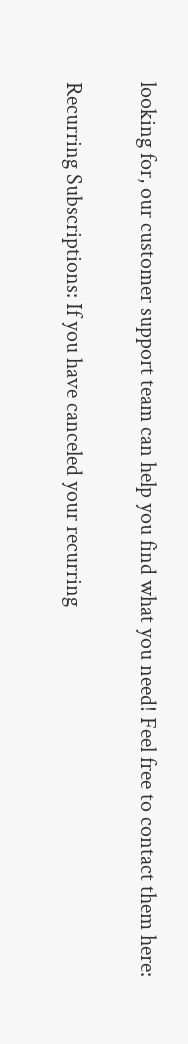looking for, our customer support team can help you find what you need! Feel free to contact them here:

Recurring Subscriptions: If you have canceled your recurring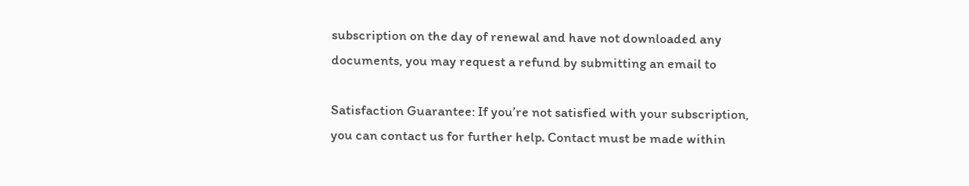subscription on the day of renewal and have not downloaded any documents, you may request a refund by submitting an email to

Satisfaction Guarantee: If you’re not satisfied with your subscription, you can contact us for further help. Contact must be made within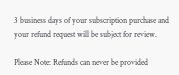3 business days of your subscription purchase and your refund request will be subject for review.

Please Note: Refunds can never be provided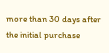more than 30 days after the initial purchase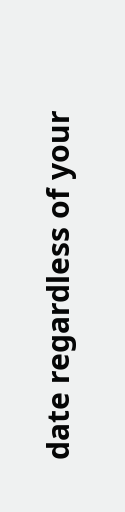date regardless of your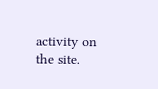activity on the site.